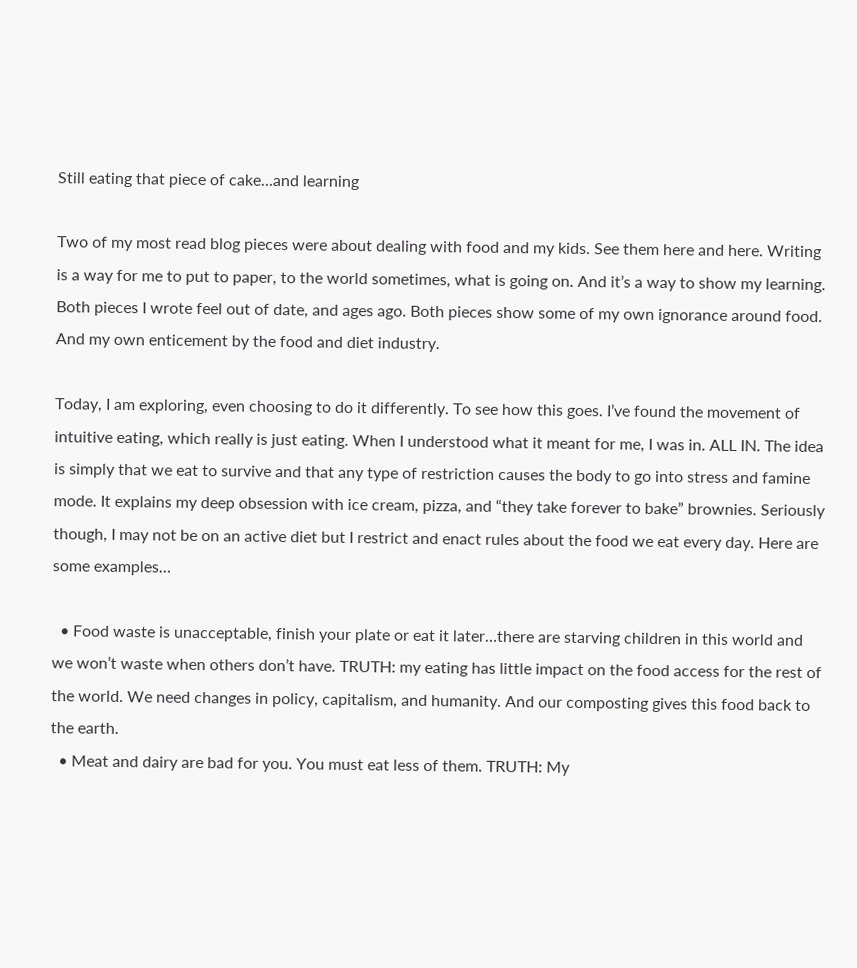Still eating that piece of cake…and learning

Two of my most read blog pieces were about dealing with food and my kids. See them here and here. Writing is a way for me to put to paper, to the world sometimes, what is going on. And it’s a way to show my learning. Both pieces I wrote feel out of date, and ages ago. Both pieces show some of my own ignorance around food. And my own enticement by the food and diet industry.

Today, I am exploring, even choosing to do it differently. To see how this goes. I’ve found the movement of intuitive eating, which really is just eating. When I understood what it meant for me, I was in. ALL IN. The idea is simply that we eat to survive and that any type of restriction causes the body to go into stress and famine mode. It explains my deep obsession with ice cream, pizza, and “they take forever to bake” brownies. Seriously though, I may not be on an active diet but I restrict and enact rules about the food we eat every day. Here are some examples…

  • Food waste is unacceptable, finish your plate or eat it later…there are starving children in this world and we won’t waste when others don’t have. TRUTH: my eating has little impact on the food access for the rest of the world. We need changes in policy, capitalism, and humanity. And our composting gives this food back to the earth.
  • Meat and dairy are bad for you. You must eat less of them. TRUTH: My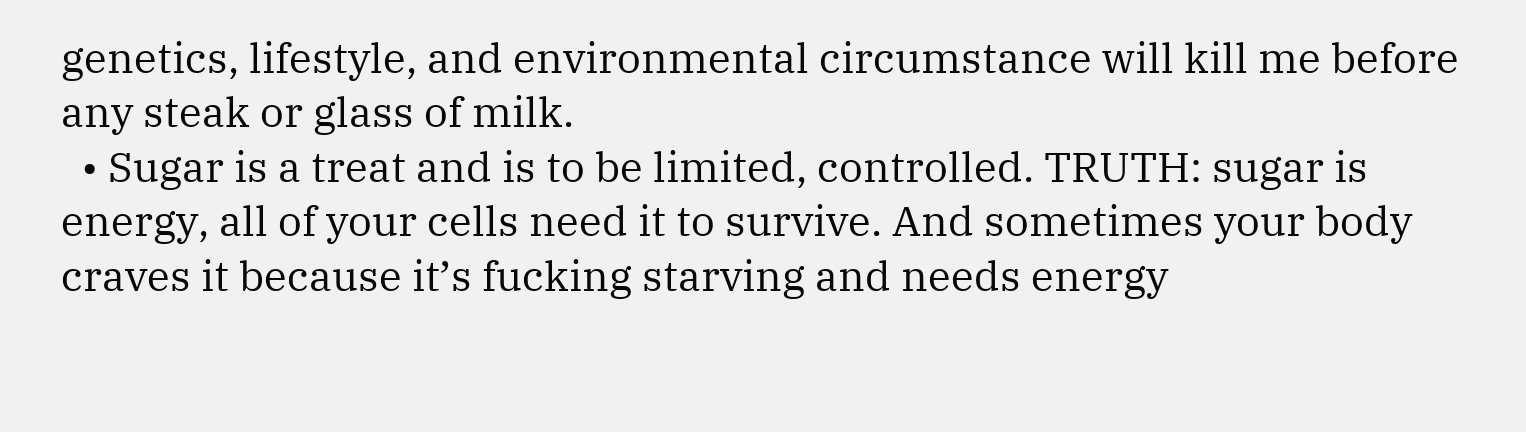genetics, lifestyle, and environmental circumstance will kill me before any steak or glass of milk.
  • Sugar is a treat and is to be limited, controlled. TRUTH: sugar is energy, all of your cells need it to survive. And sometimes your body craves it because it’s fucking starving and needs energy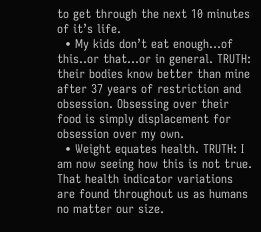to get through the next 10 minutes of it’s life.
  • My kids don’t eat enough…of this..or that…or in general. TRUTH: their bodies know better than mine after 37 years of restriction and obsession. Obsessing over their food is simply displacement for obsession over my own.
  • Weight equates health. TRUTH: I am now seeing how this is not true. That health indicator variations are found throughout us as humans no matter our size.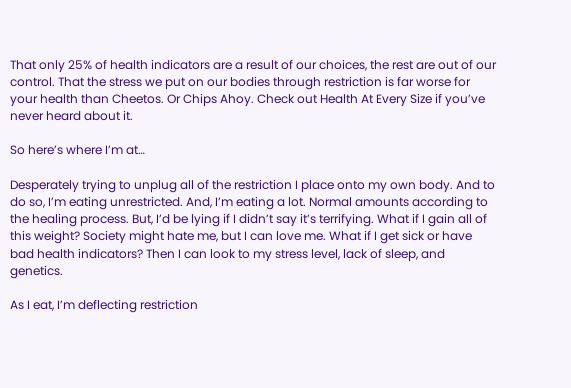That only 25% of health indicators are a result of our choices, the rest are out of our control. That the stress we put on our bodies through restriction is far worse for your health than Cheetos. Or Chips Ahoy. Check out Health At Every Size if you’ve never heard about it.

So here’s where I’m at…

Desperately trying to unplug all of the restriction I place onto my own body. And to do so, I’m eating unrestricted. And, I’m eating a lot. Normal amounts according to the healing process. But, I’d be lying if I didn’t say it’s terrifying. What if I gain all of this weight? Society might hate me, but I can love me. What if I get sick or have bad health indicators? Then I can look to my stress level, lack of sleep, and genetics.

As I eat, I’m deflecting restriction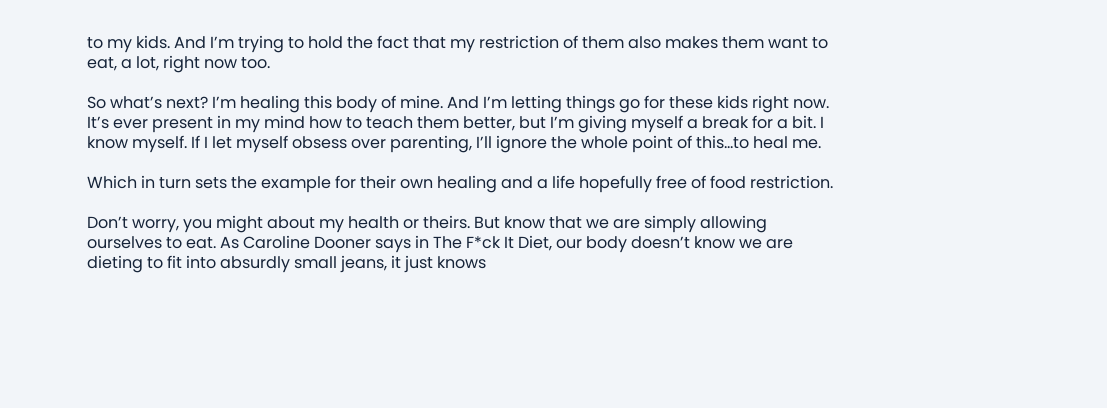to my kids. And I’m trying to hold the fact that my restriction of them also makes them want to eat, a lot, right now too.

So what’s next? I’m healing this body of mine. And I’m letting things go for these kids right now. It’s ever present in my mind how to teach them better, but I’m giving myself a break for a bit. I know myself. If I let myself obsess over parenting, I’ll ignore the whole point of this…to heal me.

Which in turn sets the example for their own healing and a life hopefully free of food restriction.

Don’t worry, you might about my health or theirs. But know that we are simply allowing ourselves to eat. As Caroline Dooner says in The F*ck It Diet, our body doesn’t know we are dieting to fit into absurdly small jeans, it just knows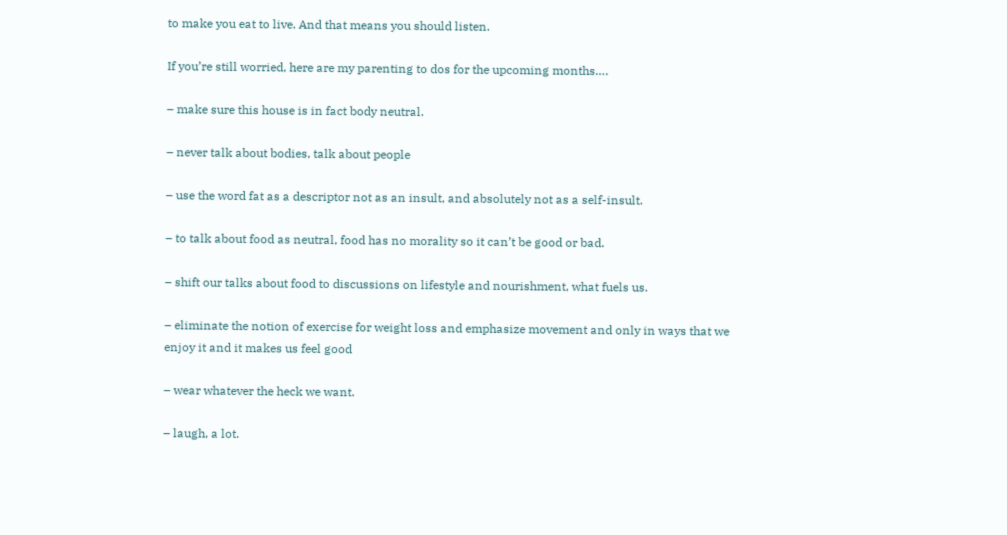to make you eat to live. And that means you should listen.

If you’re still worried, here are my parenting to dos for the upcoming months….

– make sure this house is in fact body neutral.

– never talk about bodies, talk about people

– use the word fat as a descriptor not as an insult, and absolutely not as a self-insult.

– to talk about food as neutral, food has no morality so it can’t be good or bad.

– shift our talks about food to discussions on lifestyle and nourishment, what fuels us.

– eliminate the notion of exercise for weight loss and emphasize movement and only in ways that we enjoy it and it makes us feel good

– wear whatever the heck we want.

– laugh, a lot.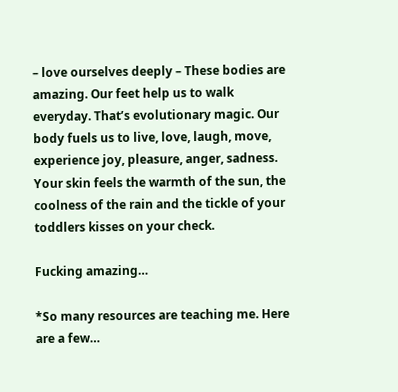– love ourselves deeply – These bodies are amazing. Our feet help us to walk everyday. That’s evolutionary magic. Our body fuels us to live, love, laugh, move, experience joy, pleasure, anger, sadness. Your skin feels the warmth of the sun, the coolness of the rain and the tickle of your toddlers kisses on your check.

Fucking amazing…

*So many resources are teaching me. Here are a few…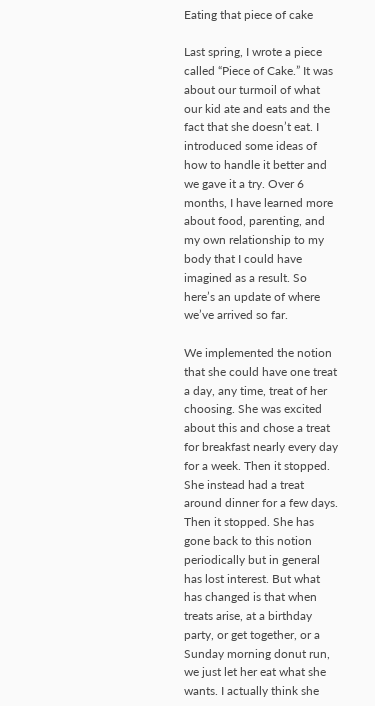Eating that piece of cake

Last spring, I wrote a piece called “Piece of Cake.” It was about our turmoil of what our kid ate and eats and the fact that she doesn’t eat. I introduced some ideas of how to handle it better and we gave it a try. Over 6 months, I have learned more about food, parenting, and my own relationship to my body that I could have imagined as a result. So here’s an update of where we’ve arrived so far.

We implemented the notion that she could have one treat a day, any time, treat of her choosing. She was excited about this and chose a treat for breakfast nearly every day for a week. Then it stopped. She instead had a treat around dinner for a few days. Then it stopped. She has gone back to this notion periodically but in general has lost interest. But what has changed is that when treats arise, at a birthday party, or get together, or a Sunday morning donut run, we just let her eat what she wants. I actually think she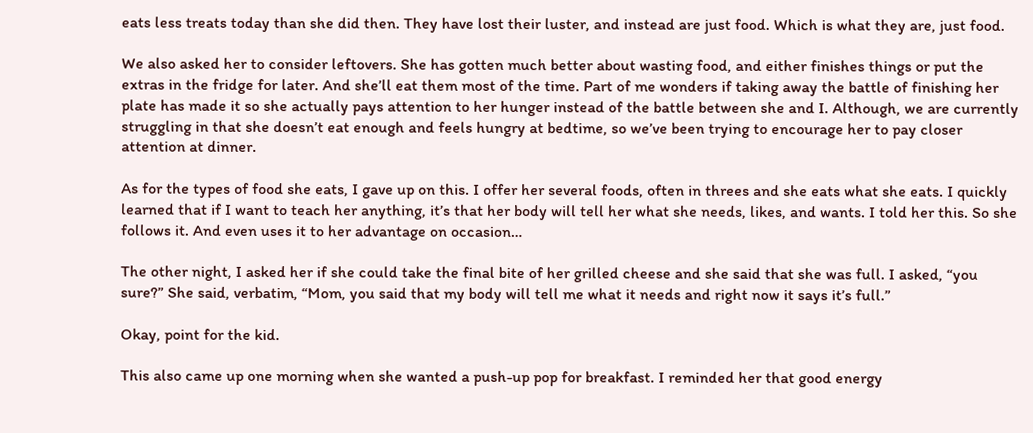eats less treats today than she did then. They have lost their luster, and instead are just food. Which is what they are, just food.

We also asked her to consider leftovers. She has gotten much better about wasting food, and either finishes things or put the extras in the fridge for later. And she’ll eat them most of the time. Part of me wonders if taking away the battle of finishing her plate has made it so she actually pays attention to her hunger instead of the battle between she and I. Although, we are currently struggling in that she doesn’t eat enough and feels hungry at bedtime, so we’ve been trying to encourage her to pay closer attention at dinner.

As for the types of food she eats, I gave up on this. I offer her several foods, often in threes and she eats what she eats. I quickly learned that if I want to teach her anything, it’s that her body will tell her what she needs, likes, and wants. I told her this. So she follows it. And even uses it to her advantage on occasion…

The other night, I asked her if she could take the final bite of her grilled cheese and she said that she was full. I asked, “you sure?” She said, verbatim, “Mom, you said that my body will tell me what it needs and right now it says it’s full.”

Okay, point for the kid.

This also came up one morning when she wanted a push-up pop for breakfast. I reminded her that good energy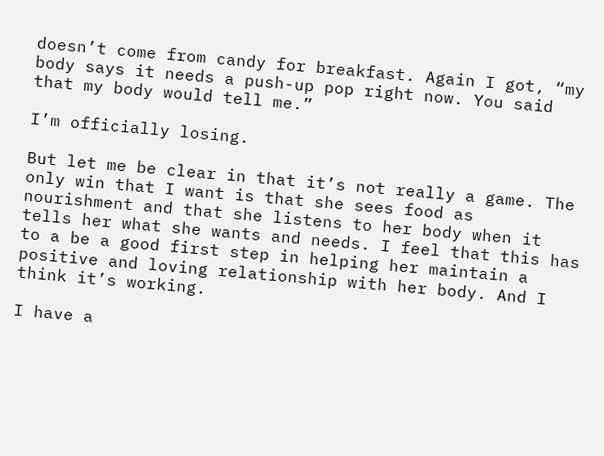doesn’t come from candy for breakfast. Again I got, “my body says it needs a push-up pop right now. You said that my body would tell me.”

I’m officially losing.

But let me be clear in that it’s not really a game. The only win that I want is that she sees food as nourishment and that she listens to her body when it tells her what she wants and needs. I feel that this has to a be a good first step in helping her maintain a positive and loving relationship with her body. And I think it’s working.

I have a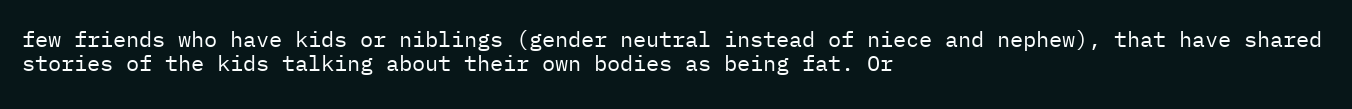few friends who have kids or niblings (gender neutral instead of niece and nephew), that have shared stories of the kids talking about their own bodies as being fat. Or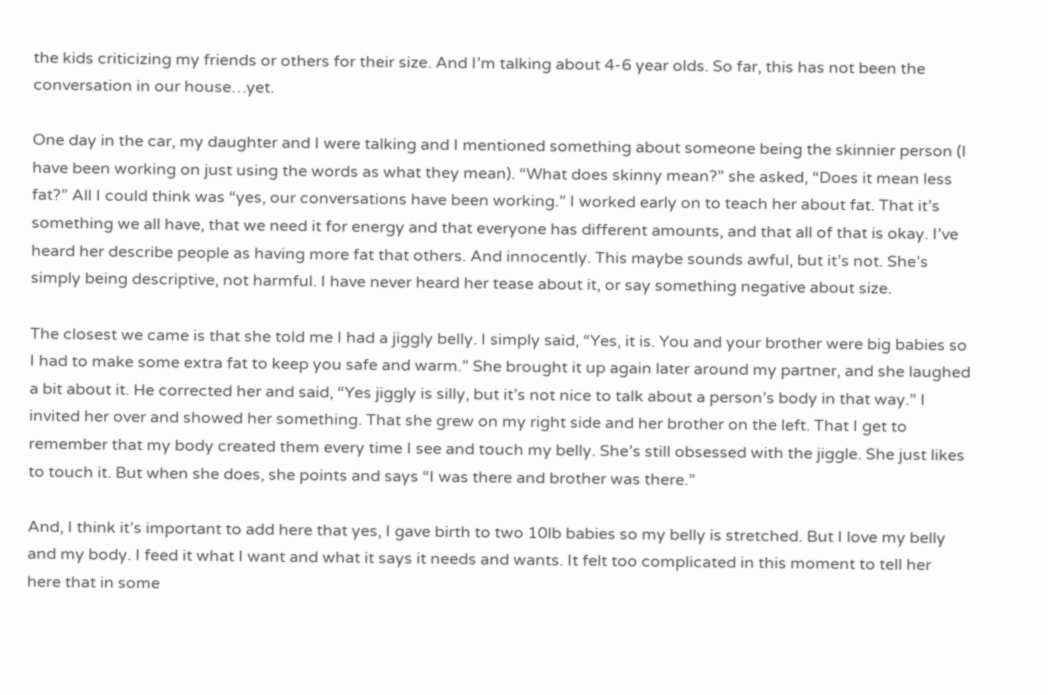the kids criticizing my friends or others for their size. And I’m talking about 4-6 year olds. So far, this has not been the conversation in our house…yet.

One day in the car, my daughter and I were talking and I mentioned something about someone being the skinnier person (I have been working on just using the words as what they mean). “What does skinny mean?” she asked, “Does it mean less fat?” All I could think was “yes, our conversations have been working.” I worked early on to teach her about fat. That it’s something we all have, that we need it for energy and that everyone has different amounts, and that all of that is okay. I’ve heard her describe people as having more fat that others. And innocently. This maybe sounds awful, but it’s not. She’s simply being descriptive, not harmful. I have never heard her tease about it, or say something negative about size.

The closest we came is that she told me I had a jiggly belly. I simply said, “Yes, it is. You and your brother were big babies so I had to make some extra fat to keep you safe and warm.” She brought it up again later around my partner, and she laughed a bit about it. He corrected her and said, “Yes jiggly is silly, but it’s not nice to talk about a person’s body in that way.” I invited her over and showed her something. That she grew on my right side and her brother on the left. That I get to remember that my body created them every time I see and touch my belly. She’s still obsessed with the jiggle. She just likes to touch it. But when she does, she points and says “I was there and brother was there.”

And, I think it’s important to add here that yes, I gave birth to two 10lb babies so my belly is stretched. But I love my belly and my body. I feed it what I want and what it says it needs and wants. It felt too complicated in this moment to tell her here that in some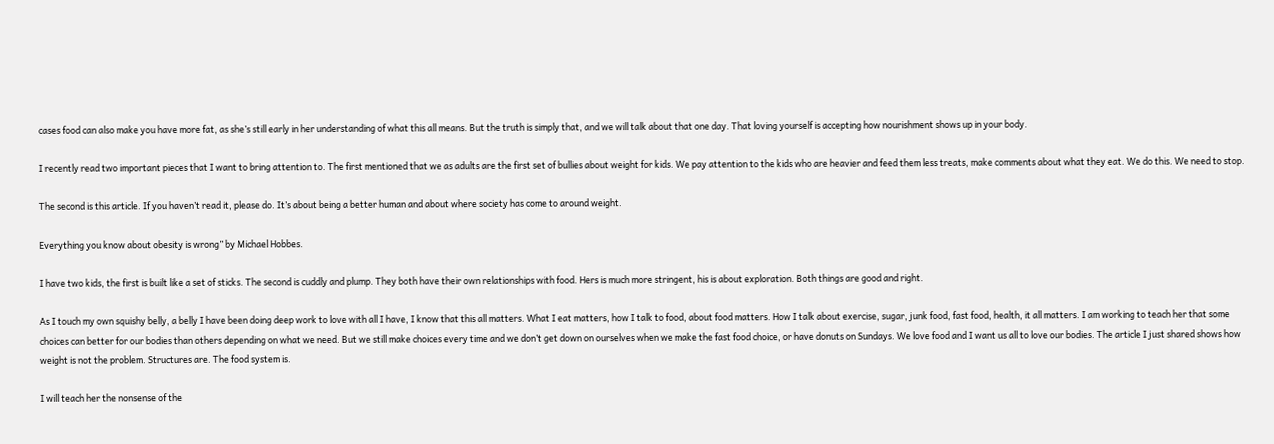cases food can also make you have more fat, as she’s still early in her understanding of what this all means. But the truth is simply that, and we will talk about that one day. That loving yourself is accepting how nourishment shows up in your body.

I recently read two important pieces that I want to bring attention to. The first mentioned that we as adults are the first set of bullies about weight for kids. We pay attention to the kids who are heavier and feed them less treats, make comments about what they eat. We do this. We need to stop.

The second is this article. If you haven’t read it, please do. It’s about being a better human and about where society has come to around weight.

Everything you know about obesity is wrong” by Michael Hobbes.

I have two kids, the first is built like a set of sticks. The second is cuddly and plump. They both have their own relationships with food. Hers is much more stringent, his is about exploration. Both things are good and right.

As I touch my own squishy belly, a belly I have been doing deep work to love with all I have, I know that this all matters. What I eat matters, how I talk to food, about food matters. How I talk about exercise, sugar, junk food, fast food, health, it all matters. I am working to teach her that some choices can better for our bodies than others depending on what we need. But we still make choices every time and we don’t get down on ourselves when we make the fast food choice, or have donuts on Sundays. We love food and I want us all to love our bodies. The article I just shared shows how weight is not the problem. Structures are. The food system is.

I will teach her the nonsense of the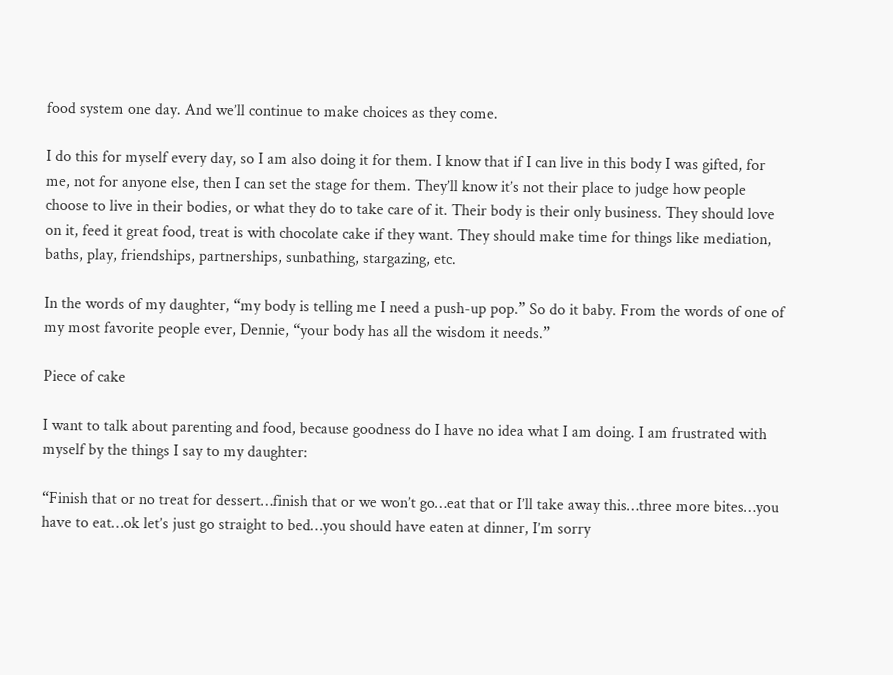food system one day. And we’ll continue to make choices as they come.

I do this for myself every day, so I am also doing it for them. I know that if I can live in this body I was gifted, for me, not for anyone else, then I can set the stage for them. They’ll know it’s not their place to judge how people choose to live in their bodies, or what they do to take care of it. Their body is their only business. They should love on it, feed it great food, treat is with chocolate cake if they want. They should make time for things like mediation, baths, play, friendships, partnerships, sunbathing, stargazing, etc.

In the words of my daughter, “my body is telling me I need a push-up pop.” So do it baby. From the words of one of my most favorite people ever, Dennie, “your body has all the wisdom it needs.”

Piece of cake

I want to talk about parenting and food, because goodness do I have no idea what I am doing. I am frustrated with myself by the things I say to my daughter:

“Finish that or no treat for dessert…finish that or we won’t go…eat that or I’ll take away this…three more bites…you have to eat…ok let’s just go straight to bed…you should have eaten at dinner, I’m sorry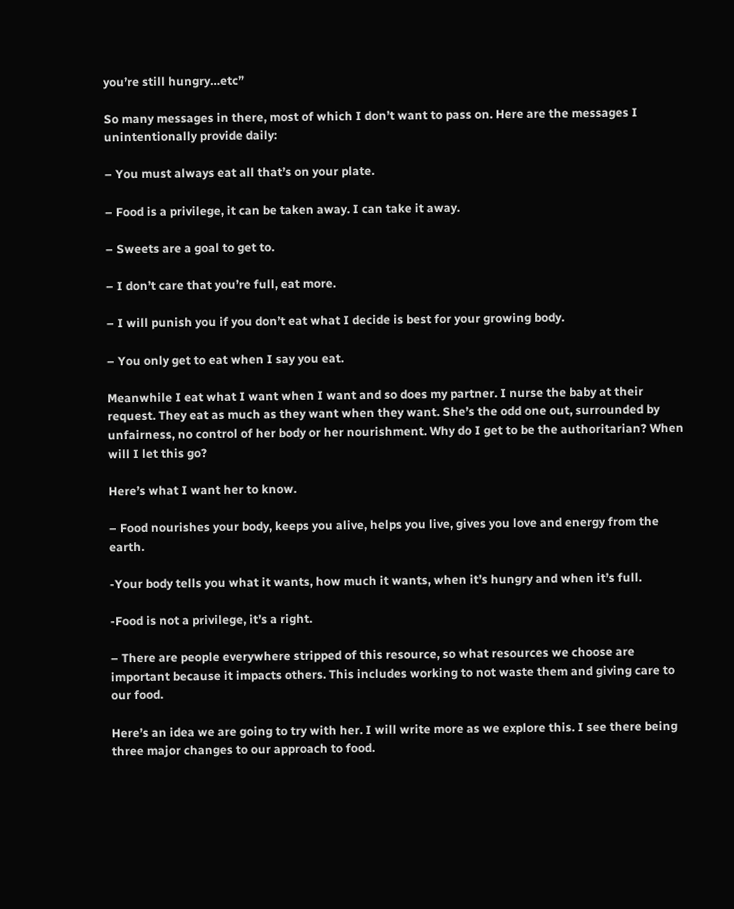you’re still hungry…etc”

So many messages in there, most of which I don’t want to pass on. Here are the messages I unintentionally provide daily:

– You must always eat all that’s on your plate.

– Food is a privilege, it can be taken away. I can take it away.

– Sweets are a goal to get to.

– I don’t care that you’re full, eat more.

– I will punish you if you don’t eat what I decide is best for your growing body.

– You only get to eat when I say you eat.

Meanwhile I eat what I want when I want and so does my partner. I nurse the baby at their request. They eat as much as they want when they want. She’s the odd one out, surrounded by unfairness, no control of her body or her nourishment. Why do I get to be the authoritarian? When will I let this go?

Here’s what I want her to know.

– Food nourishes your body, keeps you alive, helps you live, gives you love and energy from the earth.

-Your body tells you what it wants, how much it wants, when it’s hungry and when it’s full.

-Food is not a privilege, it’s a right.

– There are people everywhere stripped of this resource, so what resources we choose are important because it impacts others. This includes working to not waste them and giving care to our food.

Here’s an idea we are going to try with her. I will write more as we explore this. I see there being three major changes to our approach to food.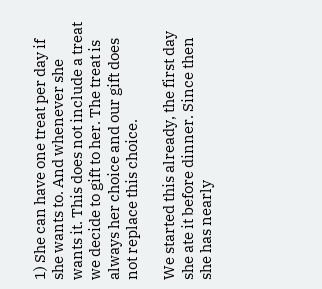1) She can have one treat per day if she wants to. And whenever she wants it. This does not include a treat we decide to gift to her. The treat is always her choice and our gift does not replace this choice.

We started this already, the first day she ate it before dinner. Since then she has nearly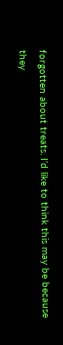forgotten about treats. I’d like to think this may be because they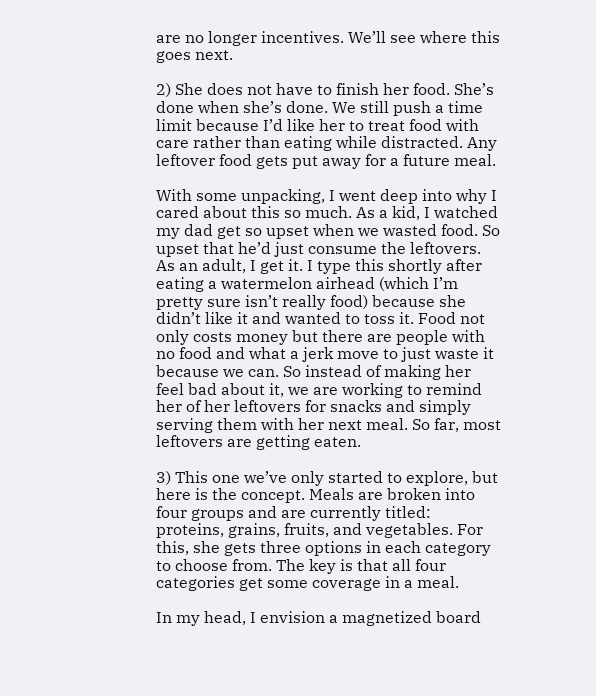are no longer incentives. We’ll see where this goes next.

2) She does not have to finish her food. She’s done when she’s done. We still push a time limit because I’d like her to treat food with care rather than eating while distracted. Any leftover food gets put away for a future meal.

With some unpacking, I went deep into why I cared about this so much. As a kid, I watched my dad get so upset when we wasted food. So upset that he’d just consume the leftovers. As an adult, I get it. I type this shortly after eating a watermelon airhead (which I’m pretty sure isn’t really food) because she didn’t like it and wanted to toss it. Food not only costs money but there are people with no food and what a jerk move to just waste it because we can. So instead of making her feel bad about it, we are working to remind her of her leftovers for snacks and simply serving them with her next meal. So far, most leftovers are getting eaten.

3) This one we’ve only started to explore, but here is the concept. Meals are broken into four groups and are currently titled: proteins, grains, fruits, and vegetables. For this, she gets three options in each category to choose from. The key is that all four categories get some coverage in a meal.

In my head, I envision a magnetized board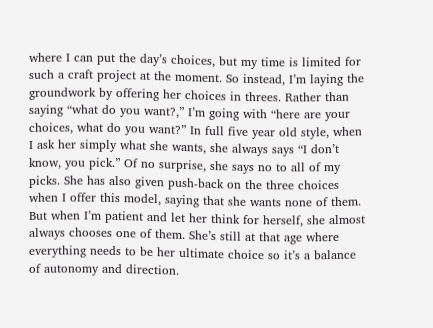where I can put the day’s choices, but my time is limited for such a craft project at the moment. So instead, I’m laying the groundwork by offering her choices in threes. Rather than saying “what do you want?,” I’m going with “here are your choices, what do you want?” In full five year old style, when I ask her simply what she wants, she always says “I don’t know, you pick.” Of no surprise, she says no to all of my picks. She has also given push-back on the three choices when I offer this model, saying that she wants none of them. But when I’m patient and let her think for herself, she almost always chooses one of them. She’s still at that age where everything needs to be her ultimate choice so it’s a balance of autonomy and direction.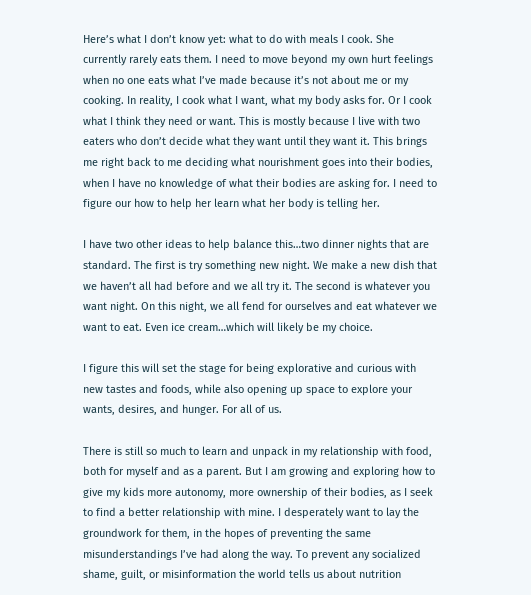Here’s what I don’t know yet: what to do with meals I cook. She currently rarely eats them. I need to move beyond my own hurt feelings when no one eats what I’ve made because it’s not about me or my cooking. In reality, I cook what I want, what my body asks for. Or I cook what I think they need or want. This is mostly because I live with two eaters who don’t decide what they want until they want it. This brings me right back to me deciding what nourishment goes into their bodies, when I have no knowledge of what their bodies are asking for. I need to figure our how to help her learn what her body is telling her.

I have two other ideas to help balance this…two dinner nights that are standard. The first is try something new night. We make a new dish that we haven’t all had before and we all try it. The second is whatever you want night. On this night, we all fend for ourselves and eat whatever we want to eat. Even ice cream…which will likely be my choice.

I figure this will set the stage for being explorative and curious with new tastes and foods, while also opening up space to explore your wants, desires, and hunger. For all of us.

There is still so much to learn and unpack in my relationship with food, both for myself and as a parent. But I am growing and exploring how to give my kids more autonomy, more ownership of their bodies, as I seek to find a better relationship with mine. I desperately want to lay the groundwork for them, in the hopes of preventing the same misunderstandings I’ve had along the way. To prevent any socialized shame, guilt, or misinformation the world tells us about nutrition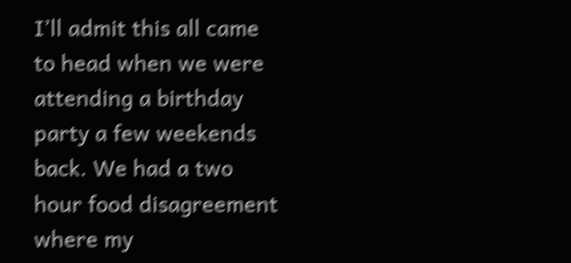I’ll admit this all came to head when we were attending a birthday party a few weekends back. We had a two hour food disagreement where my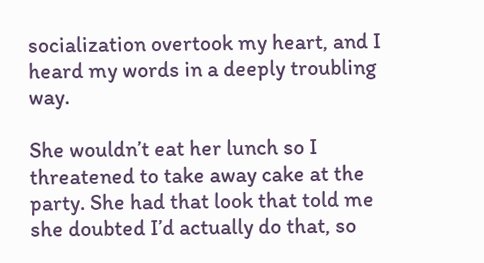socialization overtook my heart, and I heard my words in a deeply troubling way.

She wouldn’t eat her lunch so I threatened to take away cake at the party. She had that look that told me she doubted I’d actually do that, so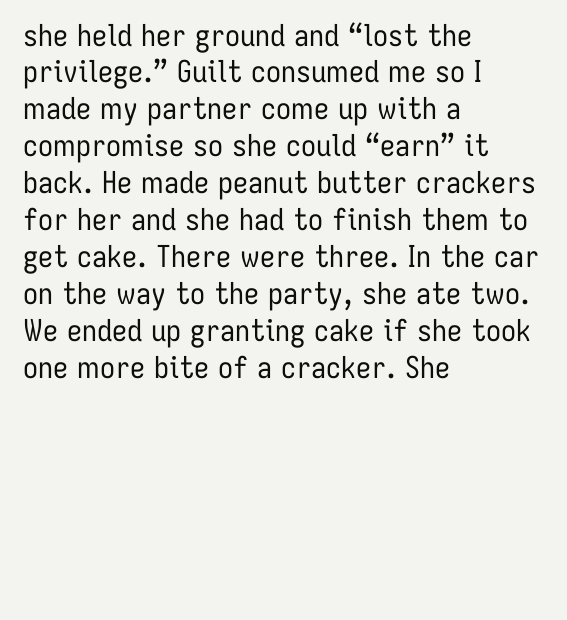she held her ground and “lost the privilege.” Guilt consumed me so I made my partner come up with a compromise so she could “earn” it back. He made peanut butter crackers for her and she had to finish them to get cake. There were three. In the car on the way to the party, she ate two. We ended up granting cake if she took one more bite of a cracker. She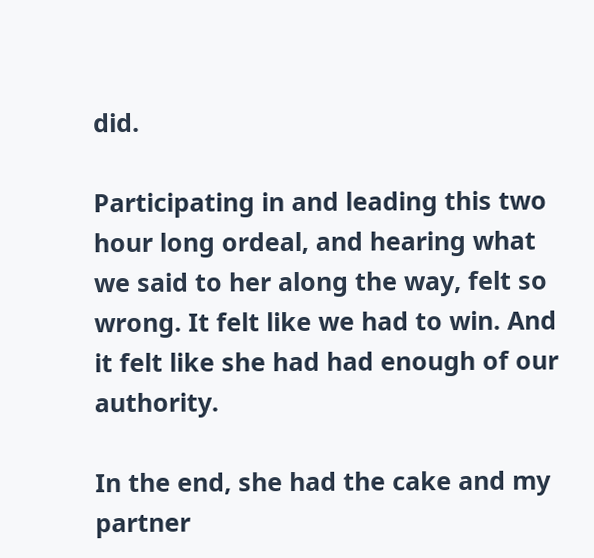did.

Participating in and leading this two hour long ordeal, and hearing what we said to her along the way, felt so wrong. It felt like we had to win. And it felt like she had had enough of our authority.

In the end, she had the cake and my partner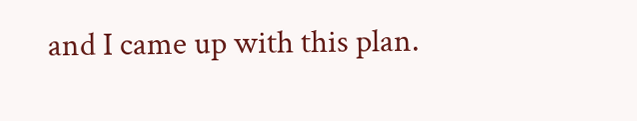and I came up with this plan.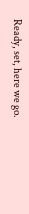Ready, set, here we go.